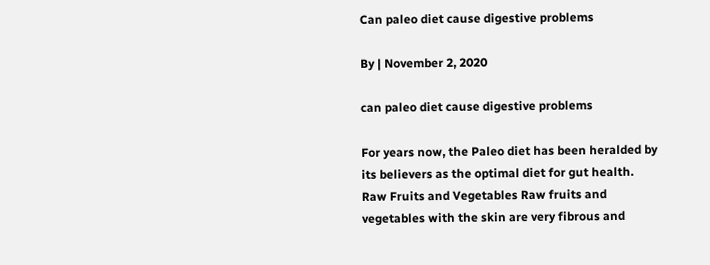Can paleo diet cause digestive problems

By | November 2, 2020

can paleo diet cause digestive problems

For years now, the Paleo diet has been heralded by its believers as the optimal diet for gut health. Raw Fruits and Vegetables Raw fruits and vegetables with the skin are very fibrous and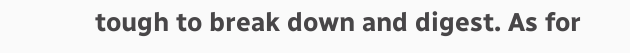tough to break down and digest. As for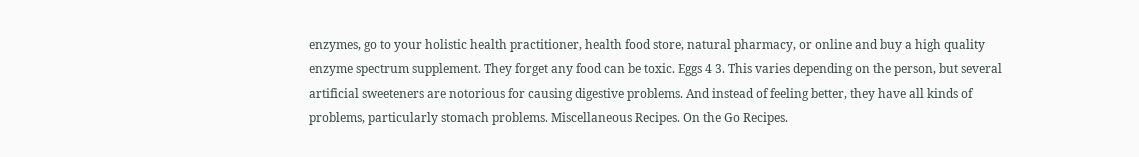enzymes, go to your holistic health practitioner, health food store, natural pharmacy, or online and buy a high quality enzyme spectrum supplement. They forget any food can be toxic. Eggs 4 3. This varies depending on the person, but several artificial sweeteners are notorious for causing digestive problems. And instead of feeling better, they have all kinds of problems, particularly stomach problems. Miscellaneous Recipes. On the Go Recipes.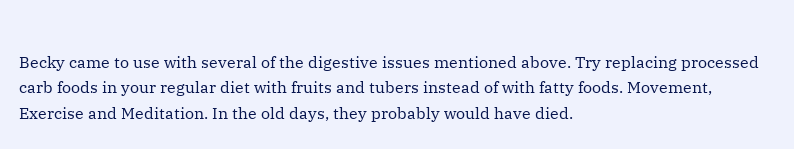Becky came to use with several of the digestive issues mentioned above. Try replacing processed carb foods in your regular diet with fruits and tubers instead of with fatty foods. Movement, Exercise and Meditation. In the old days, they probably would have died.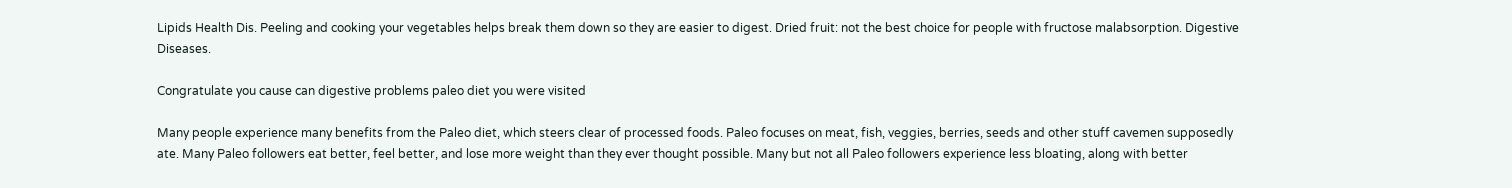Lipids Health Dis. Peeling and cooking your vegetables helps break them down so they are easier to digest. Dried fruit: not the best choice for people with fructose malabsorption. Digestive Diseases.

Congratulate you cause can digestive problems paleo diet you were visited

Many people experience many benefits from the Paleo diet, which steers clear of processed foods. Paleo focuses on meat, fish, veggies, berries, seeds and other stuff cavemen supposedly ate. Many Paleo followers eat better, feel better, and lose more weight than they ever thought possible. Many but not all Paleo followers experience less bloating, along with better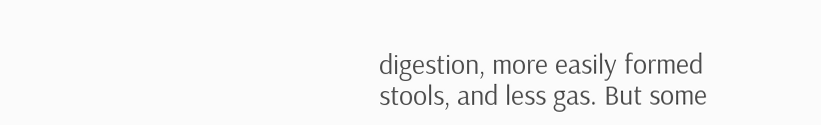digestion, more easily formed stools, and less gas. But some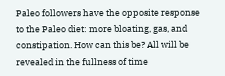Paleo followers have the opposite response to the Paleo diet: more bloating, gas, and constipation. How can this be? All will be revealed in the fullness of time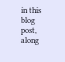in this blog post, along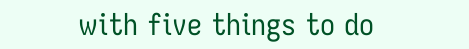with five things to do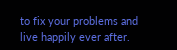to fix your problems and live happily ever after.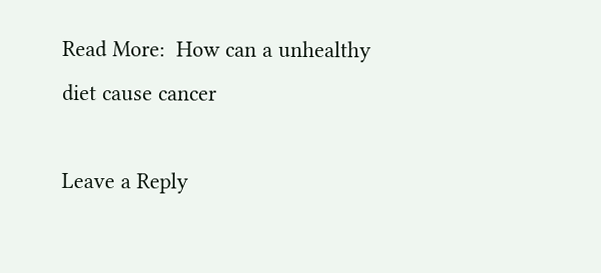Read More:  How can a unhealthy diet cause cancer

Leave a Reply